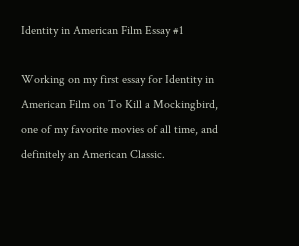Identity in American Film Essay #1

Working on my first essay for Identity in American Film on To Kill a Mockingbird, one of my favorite movies of all time, and definitely an American Classic.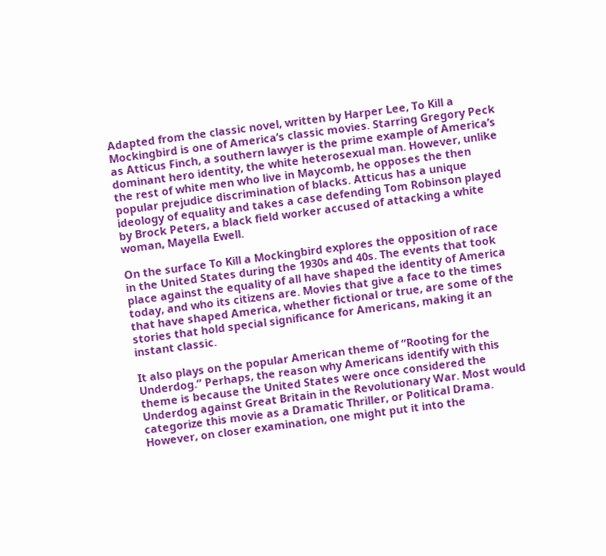Adapted from the classic novel, written by Harper Lee, To Kill a Mockingbird is one of America’s classic movies. Starring Gregory Peck as Atticus Finch, a southern lawyer is the prime example of America’s dominant hero identity, the white heterosexual man. However, unlike the rest of white men who live in Maycomb, he opposes the then popular prejudice discrimination of blacks. Atticus has a unique ideology of equality and takes a case defending Tom Robinson played by Brock Peters, a black field worker accused of attacking a white woman, Mayella Ewell.

On the surface To Kill a Mockingbird explores the opposition of race in the United States during the 1930s and 40s. The events that took place against the equality of all have shaped the identity of America today, and who its citizens are. Movies that give a face to the times that have shaped America, whether fictional or true, are some of the stories that hold special significance for Americans, making it an instant classic.

It also plays on the popular American theme of “Rooting for the Underdog.” Perhaps, the reason why Americans identify with this theme is because the United States were once considered the Underdog against Great Britain in the Revolutionary War. Most would categorize this movie as a Dramatic Thriller, or Political Drama. However, on closer examination, one might put it into the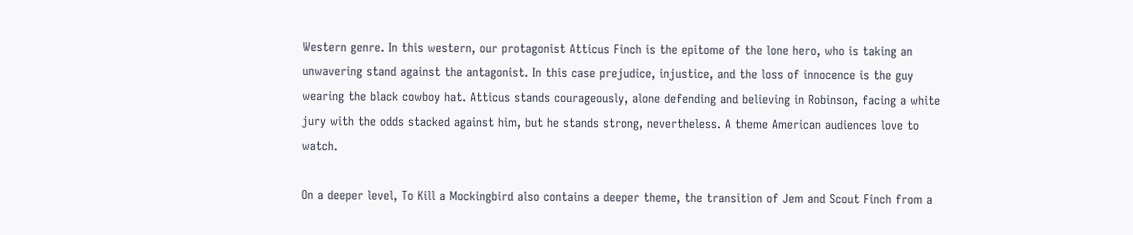Western genre. In this western, our protagonist Atticus Finch is the epitome of the lone hero, who is taking an unwavering stand against the antagonist. In this case prejudice, injustice, and the loss of innocence is the guy wearing the black cowboy hat. Atticus stands courageously, alone defending and believing in Robinson, facing a white jury with the odds stacked against him, but he stands strong, nevertheless. A theme American audiences love to watch.

On a deeper level, To Kill a Mockingbird also contains a deeper theme, the transition of Jem and Scout Finch from a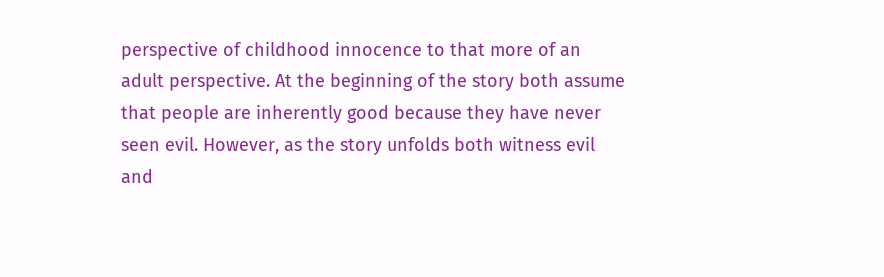perspective of childhood innocence to that more of an adult perspective. At the beginning of the story both assume that people are inherently good because they have never seen evil. However, as the story unfolds both witness evil and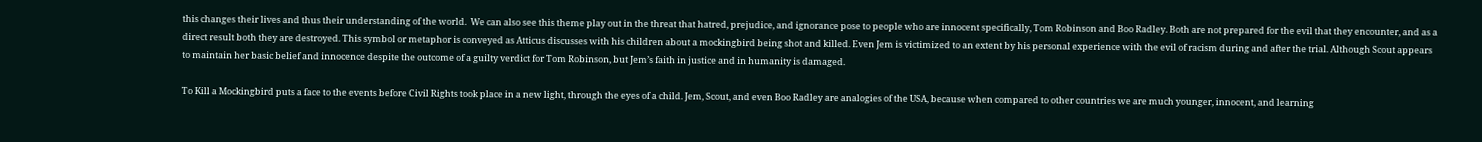this changes their lives and thus their understanding of the world.  We can also see this theme play out in the threat that hatred, prejudice, and ignorance pose to people who are innocent specifically, Tom Robinson and Boo Radley. Both are not prepared for the evil that they encounter, and as a direct result both they are destroyed. This symbol or metaphor is conveyed as Atticus discusses with his children about a mockingbird being shot and killed. Even Jem is victimized to an extent by his personal experience with the evil of racism during and after the trial. Although Scout appears to maintain her basic belief and innocence despite the outcome of a guilty verdict for Tom Robinson, but Jem’s faith in justice and in humanity is damaged.

To Kill a Mockingbird puts a face to the events before Civil Rights took place in a new light, through the eyes of a child. Jem, Scout, and even Boo Radley are analogies of the USA, because when compared to other countries we are much younger, innocent, and learning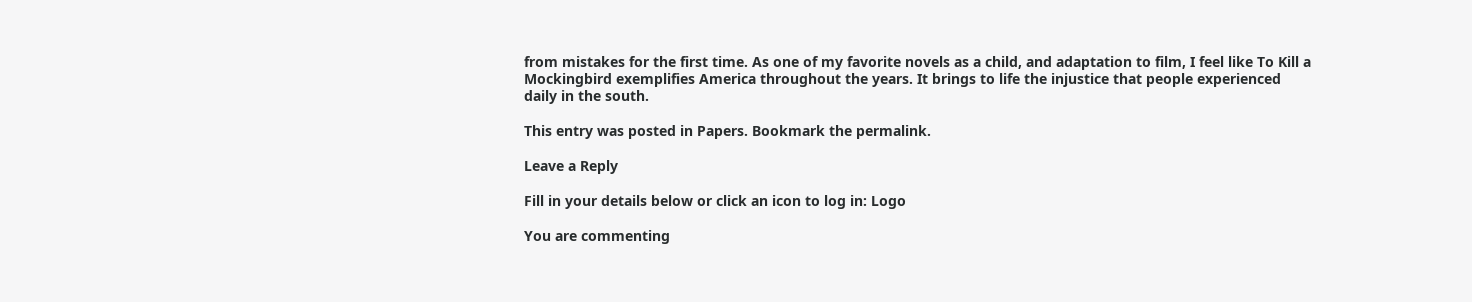from mistakes for the first time. As one of my favorite novels as a child, and adaptation to film, I feel like To Kill a Mockingbird exemplifies America throughout the years. It brings to life the injustice that people experienced daily in the south.

This entry was posted in Papers. Bookmark the permalink.

Leave a Reply

Fill in your details below or click an icon to log in: Logo

You are commenting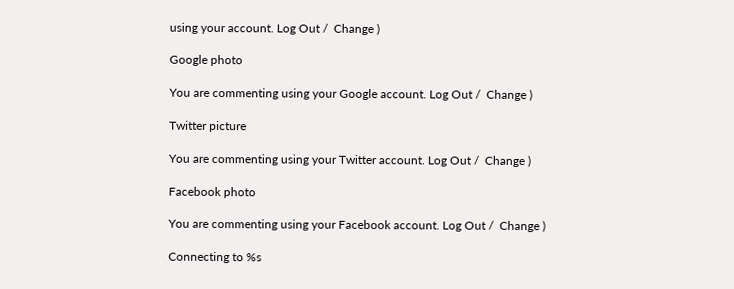using your account. Log Out /  Change )

Google photo

You are commenting using your Google account. Log Out /  Change )

Twitter picture

You are commenting using your Twitter account. Log Out /  Change )

Facebook photo

You are commenting using your Facebook account. Log Out /  Change )

Connecting to %s